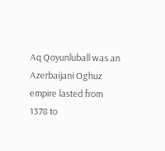Aq Qoyunluball was an Azerbaijani Oghuz empire lasted from 1378 to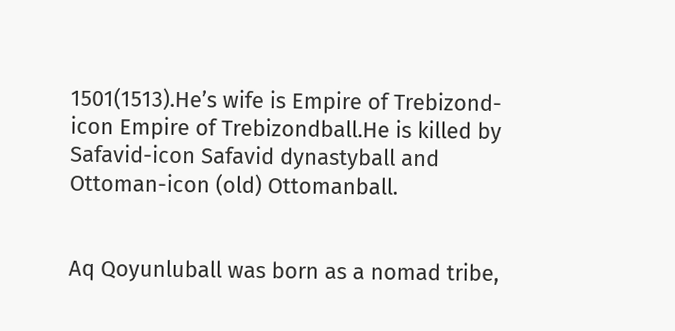1501(1513).He’s wife is Empire of Trebizond-icon Empire of Trebizondball.He is killed by Safavid-icon Safavid dynastyball and Ottoman-icon (old) Ottomanball.


Aq Qoyunluball was born as a nomad tribe,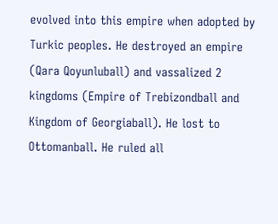evolved into this empire when adopted by Turkic peoples. He destroyed an empire (Qara Qoyunluball) and vassalized 2 kingdoms (Empire of Trebizondball and Kingdom of Georgiaball). He lost to Ottomanball. He ruled all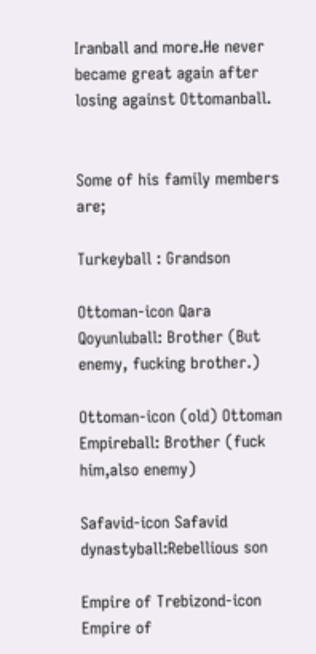Iranball and more.He never became great again after losing against Ottomanball.


Some of his family members are;

Turkeyball : Grandson

Ottoman-icon Qara Qoyunluball: Brother (But enemy, fucking brother.)

Ottoman-icon (old) Ottoman Empireball: Brother (fuck him,also enemy)

Safavid-icon Safavid dynastyball:Rebellious son

Empire of Trebizond-icon Empire of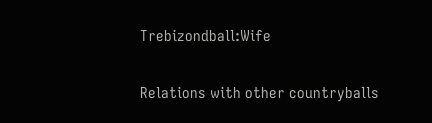Trebizondball:Wife

Relations with other countryballs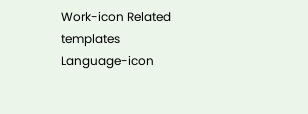Work-icon Related templates Language-icon